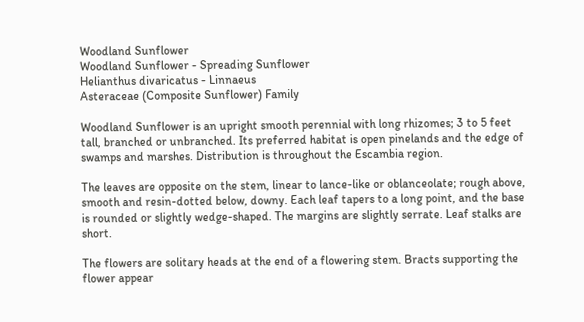Woodland Sunflower
Woodland Sunflower - Spreading Sunflower
Helianthus divaricatus - Linnaeus
Asteraceae (Composite Sunflower) Family

Woodland Sunflower is an upright smooth perennial with long rhizomes; 3 to 5 feet tall, branched or unbranched. Its preferred habitat is open pinelands and the edge of swamps and marshes. Distribution is throughout the Escambia region.

The leaves are opposite on the stem, linear to lance-like or oblanceolate; rough above, smooth and resin-dotted below, downy. Each leaf tapers to a long point, and the base is rounded or slightly wedge-shaped. The margins are slightly serrate. Leaf stalks are short.

The flowers are solitary heads at the end of a flowering stem. Bracts supporting the flower appear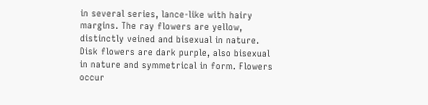in several series, lance-like with hairy margins. The ray flowers are yellow, distinctly veined and bisexual in nature. Disk flowers are dark purple, also bisexual in nature and symmetrical in form. Flowers occur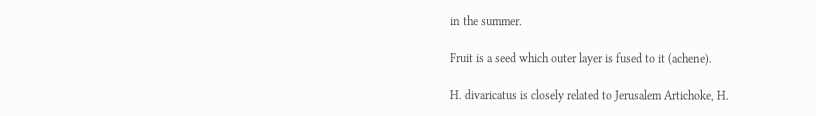in the summer.

Fruit is a seed which outer layer is fused to it (achene).

H. divaricatus is closely related to Jerusalem Artichoke, H.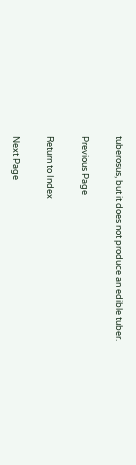tuberosus, but it does not produce an edible tuber.

Previous Page

Return to Index

Next Page